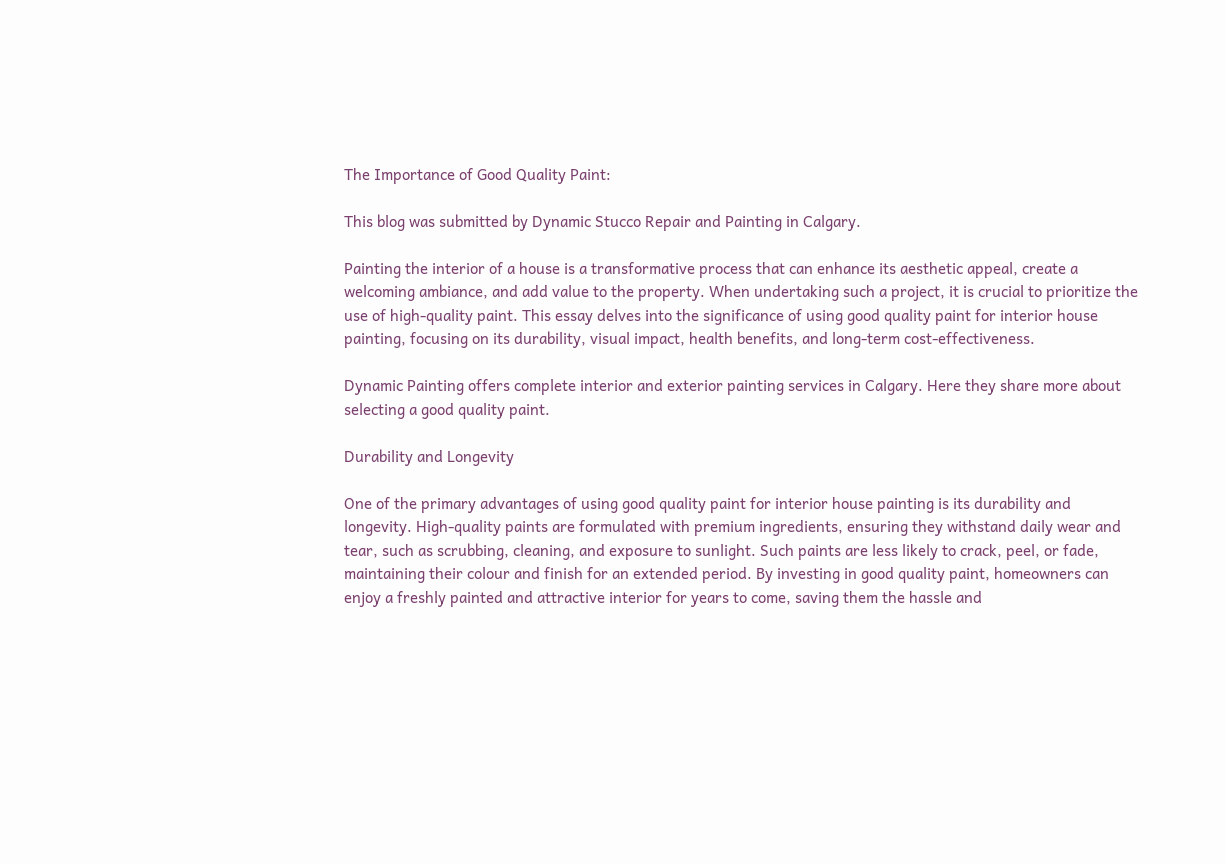The Importance of Good Quality Paint:

This blog was submitted by Dynamic Stucco Repair and Painting in Calgary.

Painting the interior of a house is a transformative process that can enhance its aesthetic appeal, create a welcoming ambiance, and add value to the property. When undertaking such a project, it is crucial to prioritize the use of high-quality paint. This essay delves into the significance of using good quality paint for interior house painting, focusing on its durability, visual impact, health benefits, and long-term cost-effectiveness.

Dynamic Painting offers complete interior and exterior painting services in Calgary. Here they share more about selecting a good quality paint.

Durability and Longevity

One of the primary advantages of using good quality paint for interior house painting is its durability and longevity. High-quality paints are formulated with premium ingredients, ensuring they withstand daily wear and tear, such as scrubbing, cleaning, and exposure to sunlight. Such paints are less likely to crack, peel, or fade, maintaining their colour and finish for an extended period. By investing in good quality paint, homeowners can enjoy a freshly painted and attractive interior for years to come, saving them the hassle and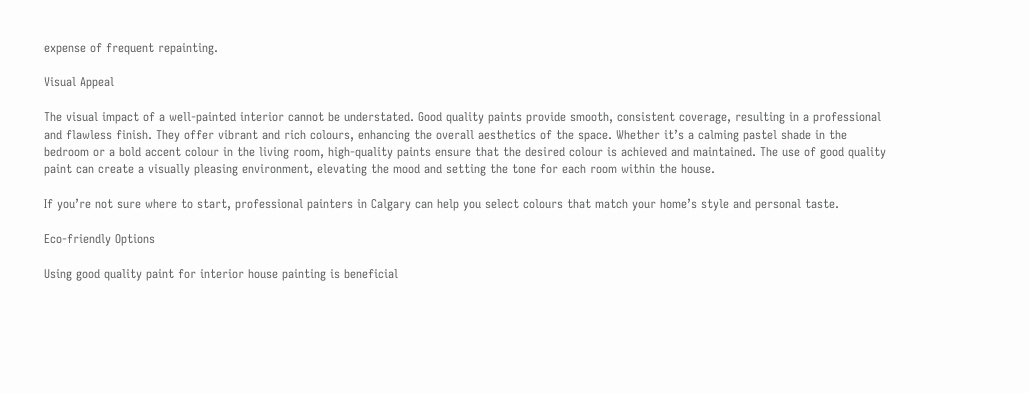expense of frequent repainting.

Visual Appeal

The visual impact of a well-painted interior cannot be understated. Good quality paints provide smooth, consistent coverage, resulting in a professional and flawless finish. They offer vibrant and rich colours, enhancing the overall aesthetics of the space. Whether it’s a calming pastel shade in the bedroom or a bold accent colour in the living room, high-quality paints ensure that the desired colour is achieved and maintained. The use of good quality paint can create a visually pleasing environment, elevating the mood and setting the tone for each room within the house.

If you’re not sure where to start, professional painters in Calgary can help you select colours that match your home’s style and personal taste.

Eco-friendly Options

Using good quality paint for interior house painting is beneficial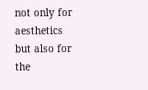not only for aesthetics but also for the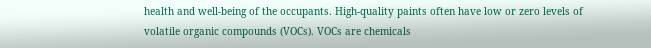health and well-being of the occupants. High-quality paints often have low or zero levels of volatile organic compounds (VOCs). VOCs are chemicals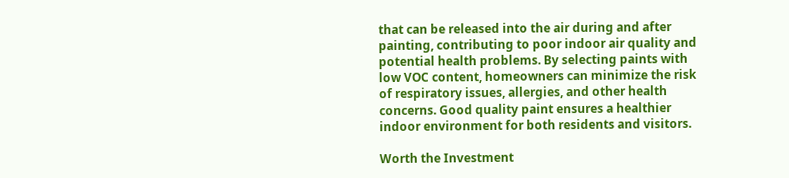that can be released into the air during and after painting, contributing to poor indoor air quality and potential health problems. By selecting paints with low VOC content, homeowners can minimize the risk of respiratory issues, allergies, and other health concerns. Good quality paint ensures a healthier indoor environment for both residents and visitors.

Worth the Investment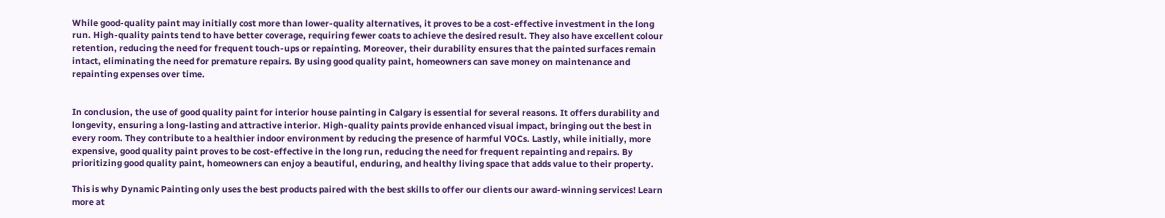While good-quality paint may initially cost more than lower-quality alternatives, it proves to be a cost-effective investment in the long run. High-quality paints tend to have better coverage, requiring fewer coats to achieve the desired result. They also have excellent colour retention, reducing the need for frequent touch-ups or repainting. Moreover, their durability ensures that the painted surfaces remain intact, eliminating the need for premature repairs. By using good quality paint, homeowners can save money on maintenance and repainting expenses over time.


In conclusion, the use of good quality paint for interior house painting in Calgary is essential for several reasons. It offers durability and longevity, ensuring a long-lasting and attractive interior. High-quality paints provide enhanced visual impact, bringing out the best in every room. They contribute to a healthier indoor environment by reducing the presence of harmful VOCs. Lastly, while initially, more expensive, good quality paint proves to be cost-effective in the long run, reducing the need for frequent repainting and repairs. By prioritizing good quality paint, homeowners can enjoy a beautiful, enduring, and healthy living space that adds value to their property.

This is why Dynamic Painting only uses the best products paired with the best skills to offer our clients our award-winning services! Learn more at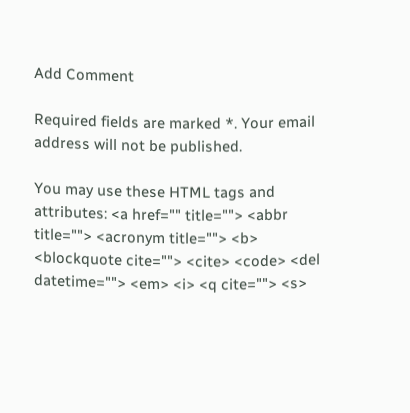Add Comment

Required fields are marked *. Your email address will not be published.

You may use these HTML tags and attributes: <a href="" title=""> <abbr title=""> <acronym title=""> <b> <blockquote cite=""> <cite> <code> <del datetime=""> <em> <i> <q cite=""> <s>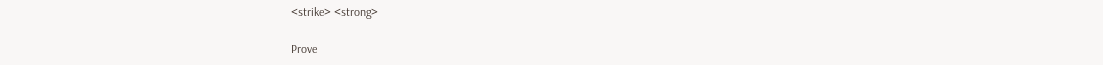<strike> <strong>

Prove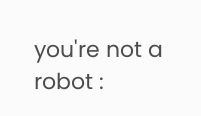you're not a robot :